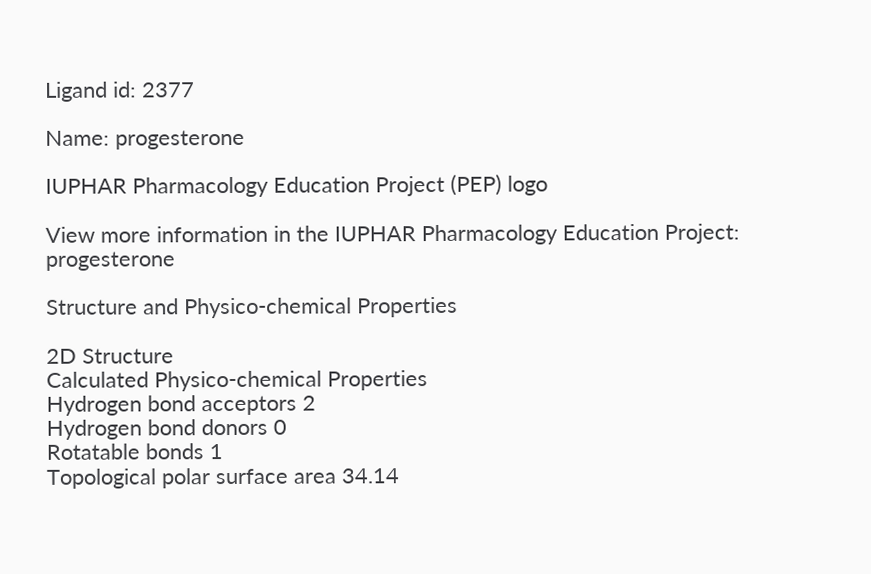Ligand id: 2377

Name: progesterone

IUPHAR Pharmacology Education Project (PEP) logo

View more information in the IUPHAR Pharmacology Education Project: progesterone

Structure and Physico-chemical Properties

2D Structure
Calculated Physico-chemical Properties
Hydrogen bond acceptors 2
Hydrogen bond donors 0
Rotatable bonds 1
Topological polar surface area 34.14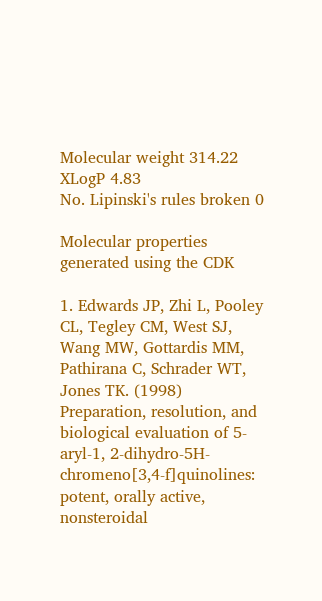Molecular weight 314.22
XLogP 4.83
No. Lipinski's rules broken 0

Molecular properties generated using the CDK

1. Edwards JP, Zhi L, Pooley CL, Tegley CM, West SJ, Wang MW, Gottardis MM, Pathirana C, Schrader WT, Jones TK. (1998)
Preparation, resolution, and biological evaluation of 5-aryl-1, 2-dihydro-5H-chromeno[3,4-f]quinolines: potent, orally active, nonsteroidal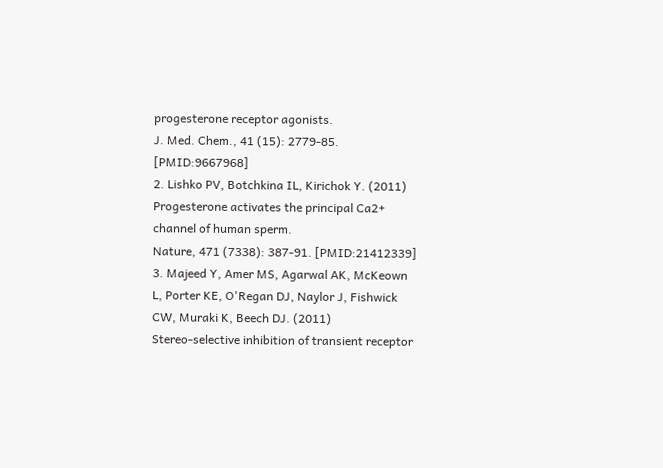progesterone receptor agonists.
J. Med. Chem., 41 (15): 2779-85. [PMID:9667968]
2. Lishko PV, Botchkina IL, Kirichok Y. (2011)
Progesterone activates the principal Ca2+ channel of human sperm.
Nature, 471 (7338): 387-91. [PMID:21412339]
3. Majeed Y, Amer MS, Agarwal AK, McKeown L, Porter KE, O'Regan DJ, Naylor J, Fishwick CW, Muraki K, Beech DJ. (2011)
Stereo-selective inhibition of transient receptor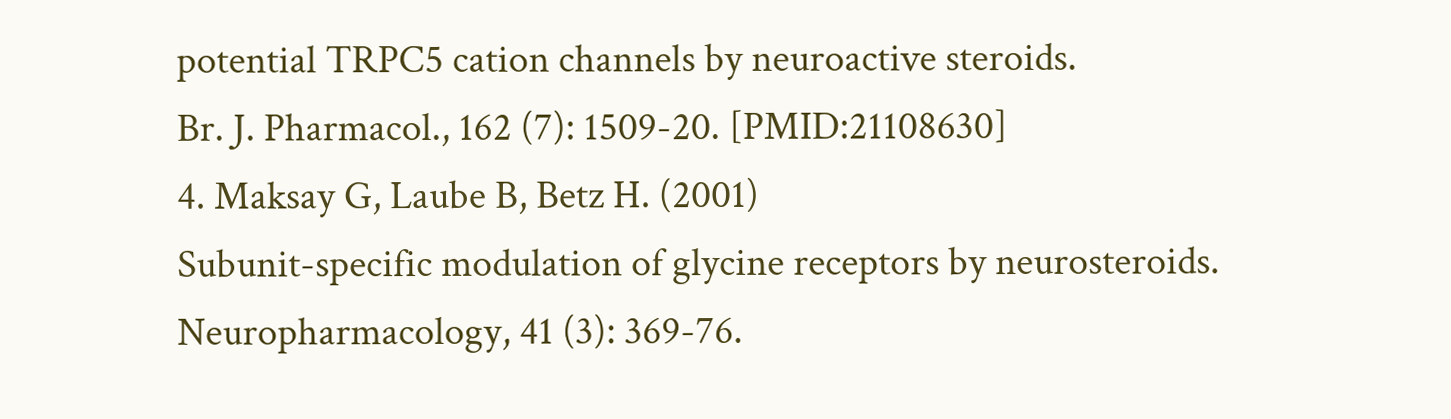potential TRPC5 cation channels by neuroactive steroids.
Br. J. Pharmacol., 162 (7): 1509-20. [PMID:21108630]
4. Maksay G, Laube B, Betz H. (2001)
Subunit-specific modulation of glycine receptors by neurosteroids.
Neuropharmacology, 41 (3): 369-76.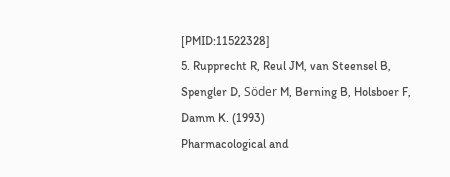[PMID:11522328]
5. Rupprecht R, Reul JM, van Steensel B, Spengler D, Söder M, Berning B, Holsboer F, Damm K. (1993)
Pharmacological and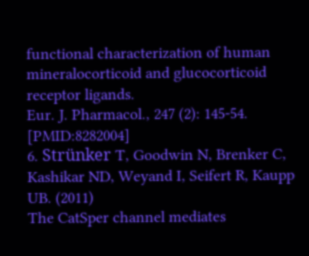functional characterization of human mineralocorticoid and glucocorticoid receptor ligands.
Eur. J. Pharmacol., 247 (2): 145-54. [PMID:8282004]
6. Strünker T, Goodwin N, Brenker C, Kashikar ND, Weyand I, Seifert R, Kaupp UB. (2011)
The CatSper channel mediates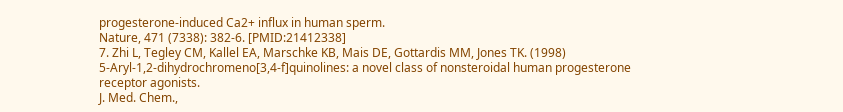progesterone-induced Ca2+ influx in human sperm.
Nature, 471 (7338): 382-6. [PMID:21412338]
7. Zhi L, Tegley CM, Kallel EA, Marschke KB, Mais DE, Gottardis MM, Jones TK. (1998)
5-Aryl-1,2-dihydrochromeno[3,4-f]quinolines: a novel class of nonsteroidal human progesterone receptor agonists.
J. Med. Chem.,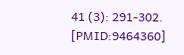41 (3): 291-302. [PMID:9464360]